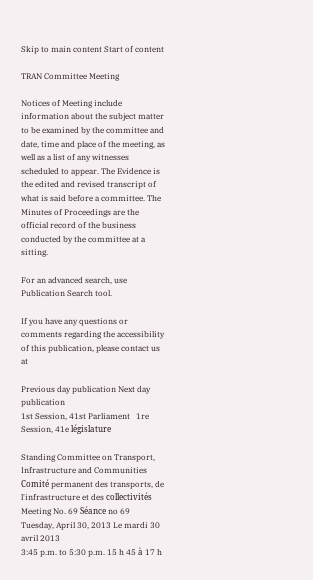Skip to main content Start of content

TRAN Committee Meeting

Notices of Meeting include information about the subject matter to be examined by the committee and date, time and place of the meeting, as well as a list of any witnesses scheduled to appear. The Evidence is the edited and revised transcript of what is said before a committee. The Minutes of Proceedings are the official record of the business conducted by the committee at a sitting.

For an advanced search, use Publication Search tool.

If you have any questions or comments regarding the accessibility of this publication, please contact us at

Previous day publication Next day publication
1st Session, 41st Parliament   1re Session, 41e législature

Standing Committee on Transport, Infrastructure and Communities   Comité permanent des transports, de l'infrastructure et des collectivités
Meeting No. 69 Séance no 69
Tuesday, April 30, 2013 Le mardi 30 avril 2013
3:45 p.m. to 5:30 p.m. 15 h 45 à 17 h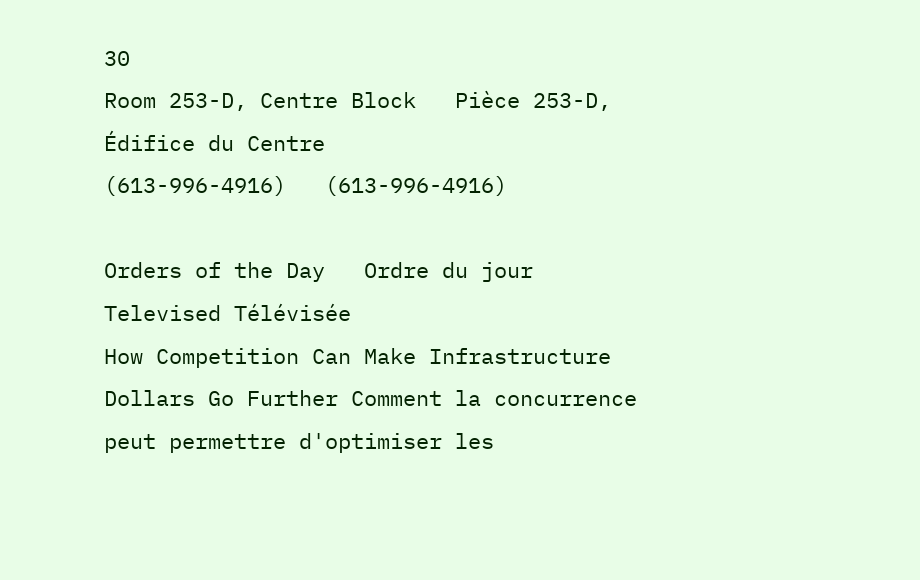30
Room 253-D, Centre Block   Pièce 253-D, Édifice du Centre
(613-996-4916)   (613-996-4916)

Orders of the Day   Ordre du jour
Televised Télévisée
How Competition Can Make Infrastructure Dollars Go Further Comment la concurrence peut permettre d'optimiser les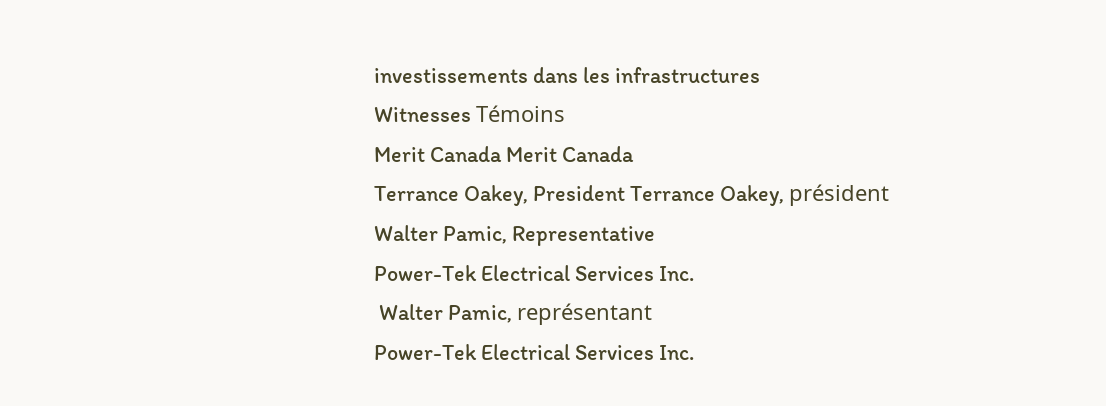investissements dans les infrastructures
Witnesses Témoins
Merit Canada Merit Canada
Terrance Oakey, President Terrance Oakey, président
Walter Pamic, Representative
Power-Tek Electrical Services Inc.
 Walter Pamic, représentant
Power-Tek Electrical Services Inc.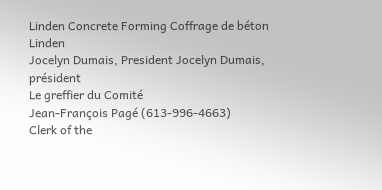Linden Concrete Forming Coffrage de béton Linden
Jocelyn Dumais, President Jocelyn Dumais, président
Le greffier du Comité
Jean-François Pagé (613-996-4663)
Clerk of the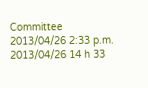Committee
2013/04/26 2:33 p.m.   2013/04/26 14 h 33